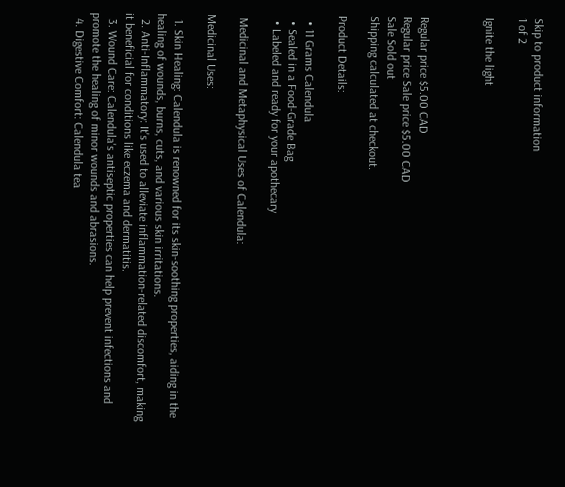Skip to product information
1 of 2

Ignite the light



Regular price $5.00 CAD
Regular price Sale price $5.00 CAD
Sale Sold out
Shipping calculated at checkout.

Product Details:

  • 11 Grams Calendula
  • Sealed in a Food-Grade Bag
  • Labeled and ready for your apothecary

 Medicinal and Metaphysical Uses of Calendula:

Medicinal Uses:

  1. Skin Healing: Calendula is renowned for its skin-soothing properties, aiding in the healing of wounds, burns, cuts, and various skin irritations.
  2. Anti-Inflammatory: It's used to alleviate inflammation-related discomfort, making it beneficial for conditions like eczema and dermatitis.
  3. Wound Care: Calendula's antiseptic properties can help prevent infections and promote the healing of minor wounds and abrasions.
  4. Digestive Comfort: Calendula tea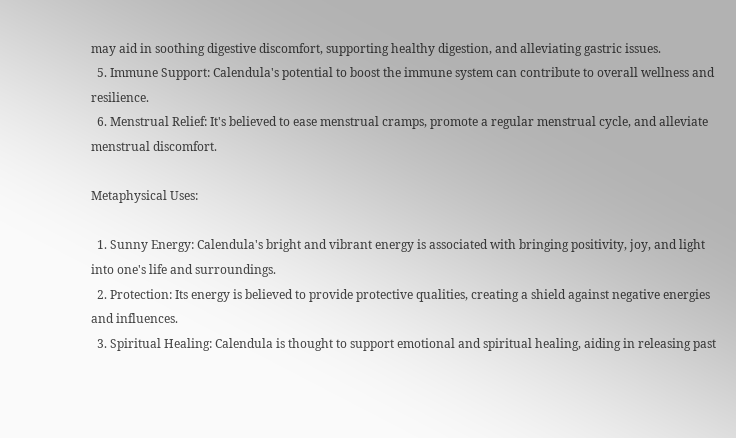may aid in soothing digestive discomfort, supporting healthy digestion, and alleviating gastric issues.
  5. Immune Support: Calendula's potential to boost the immune system can contribute to overall wellness and resilience.
  6. Menstrual Relief: It's believed to ease menstrual cramps, promote a regular menstrual cycle, and alleviate menstrual discomfort.

Metaphysical Uses:

  1. Sunny Energy: Calendula's bright and vibrant energy is associated with bringing positivity, joy, and light into one's life and surroundings.
  2. Protection: Its energy is believed to provide protective qualities, creating a shield against negative energies and influences.
  3. Spiritual Healing: Calendula is thought to support emotional and spiritual healing, aiding in releasing past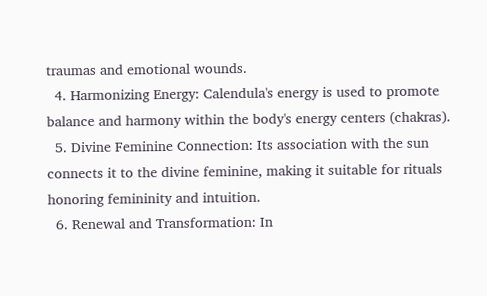traumas and emotional wounds.
  4. Harmonizing Energy: Calendula's energy is used to promote balance and harmony within the body's energy centers (chakras).
  5. Divine Feminine Connection: Its association with the sun connects it to the divine feminine, making it suitable for rituals honoring femininity and intuition.
  6. Renewal and Transformation: In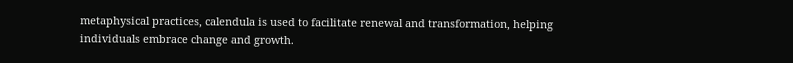metaphysical practices, calendula is used to facilitate renewal and transformation, helping individuals embrace change and growth.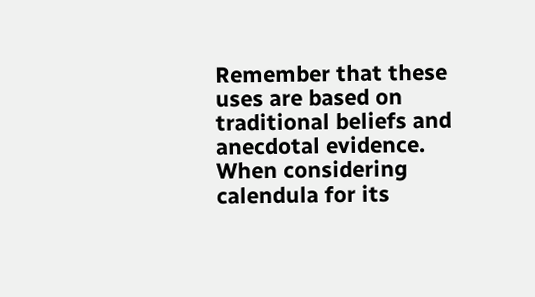Remember that these uses are based on traditional beliefs and anecdotal evidence. When considering calendula for its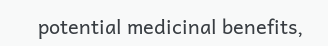potential medicinal benefits,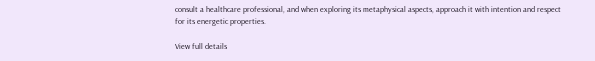consult a healthcare professional, and when exploring its metaphysical aspects, approach it with intention and respect for its energetic properties.

View full details